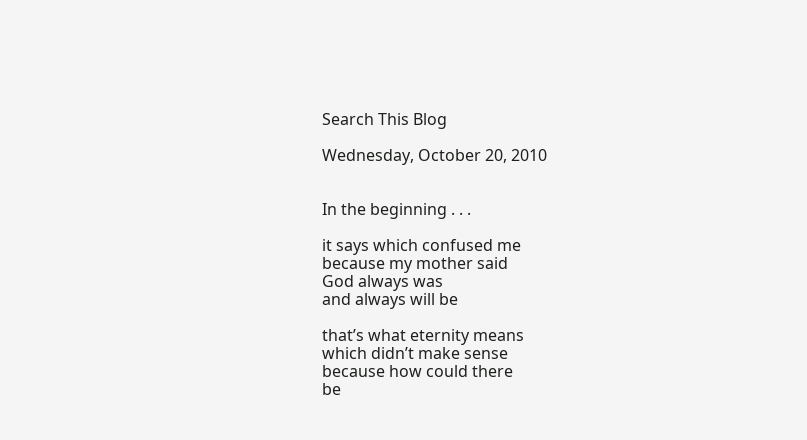Search This Blog

Wednesday, October 20, 2010


In the beginning . . .

it says which confused me
because my mother said
God always was
and always will be

that’s what eternity means
which didn’t make sense
because how could there
be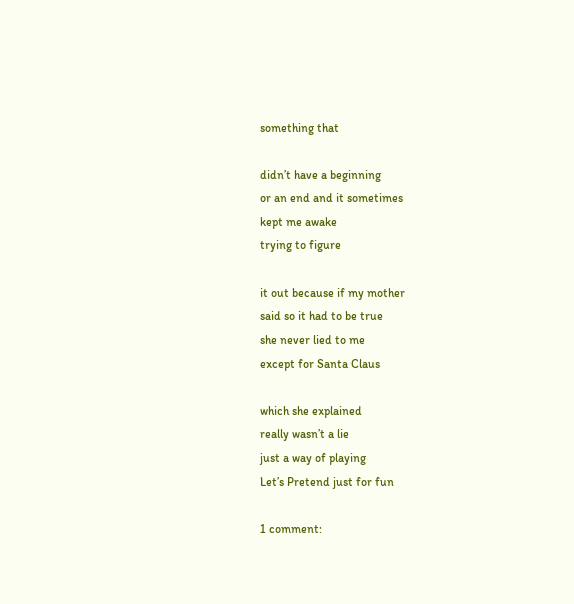something that

didn’t have a beginning
or an end and it sometimes
kept me awake
trying to figure

it out because if my mother
said so it had to be true
she never lied to me
except for Santa Claus

which she explained
really wasn’t a lie
just a way of playing
Let’s Pretend just for fun

1 comment: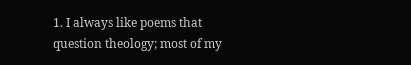1. I always like poems that question theology; most of my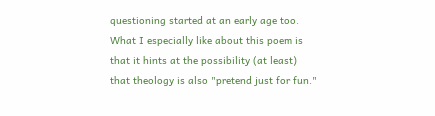questioning started at an early age too. What I especially like about this poem is that it hints at the possibility (at least) that theology is also "pretend just for fun."